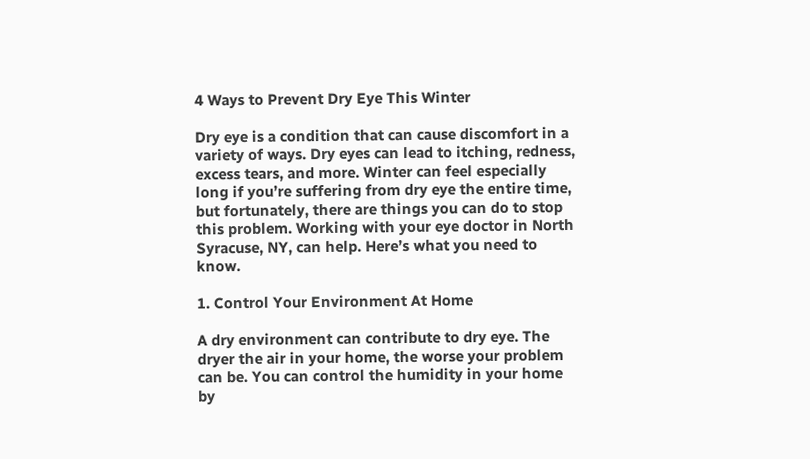4 Ways to Prevent Dry Eye This Winter

Dry eye is a condition that can cause discomfort in a variety of ways. Dry eyes can lead to itching, redness, excess tears, and more. Winter can feel especially long if you’re suffering from dry eye the entire time, but fortunately, there are things you can do to stop this problem. Working with your eye doctor in North Syracuse, NY, can help. Here’s what you need to know.

1. Control Your Environment At Home

A dry environment can contribute to dry eye. The dryer the air in your home, the worse your problem can be. You can control the humidity in your home by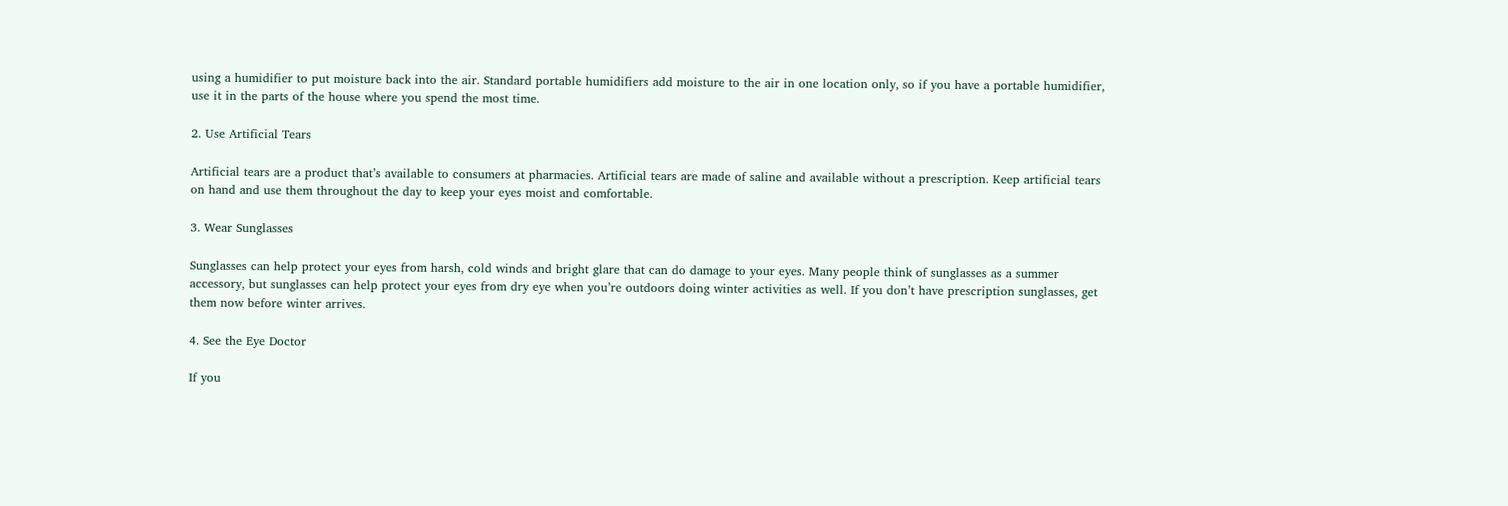using a humidifier to put moisture back into the air. Standard portable humidifiers add moisture to the air in one location only, so if you have a portable humidifier, use it in the parts of the house where you spend the most time.

2. Use Artificial Tears

Artificial tears are a product that’s available to consumers at pharmacies. Artificial tears are made of saline and available without a prescription. Keep artificial tears on hand and use them throughout the day to keep your eyes moist and comfortable.

3. Wear Sunglasses

Sunglasses can help protect your eyes from harsh, cold winds and bright glare that can do damage to your eyes. Many people think of sunglasses as a summer accessory, but sunglasses can help protect your eyes from dry eye when you’re outdoors doing winter activities as well. If you don’t have prescription sunglasses, get them now before winter arrives.

4. See the Eye Doctor

If you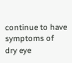continue to have symptoms of dry eye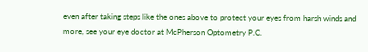even after taking steps like the ones above to protect your eyes from harsh winds and more, see your eye doctor at McPherson Optometry P.C.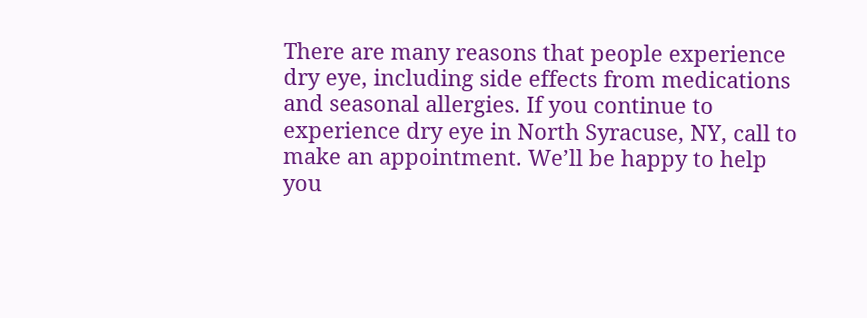There are many reasons that people experience dry eye, including side effects from medications and seasonal allergies. If you continue to experience dry eye in North Syracuse, NY, call to make an appointment. We’ll be happy to help you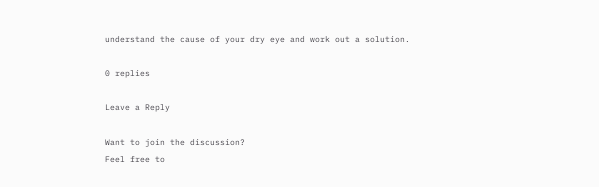understand the cause of your dry eye and work out a solution.

0 replies

Leave a Reply

Want to join the discussion?
Feel free to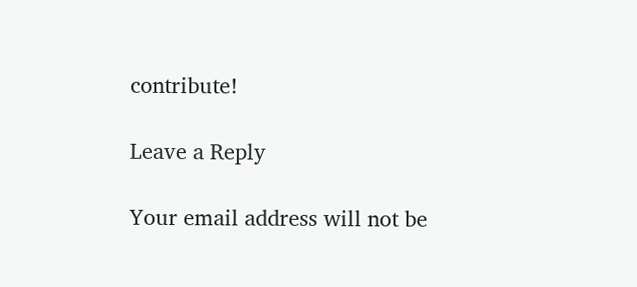contribute!

Leave a Reply

Your email address will not be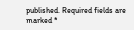published. Required fields are marked *